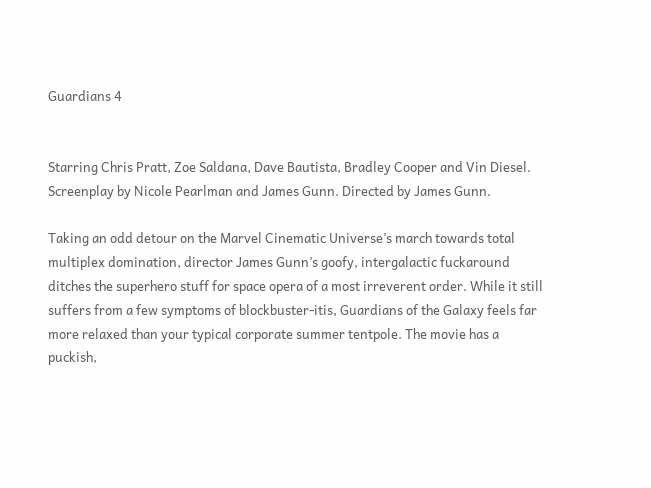Guardians 4


Starring Chris Pratt, Zoe Saldana, Dave Bautista, Bradley Cooper and Vin Diesel. Screenplay by Nicole Pearlman and James Gunn. Directed by James Gunn.

Taking an odd detour on the Marvel Cinematic Universe’s march towards total multiplex domination, director James Gunn’s goofy, intergalactic fuckaround ditches the superhero stuff for space opera of a most irreverent order. While it still suffers from a few symptoms of blockbuster-itis, Guardians of the Galaxy feels far more relaxed than your typical corporate summer tentpole. The movie has a puckish,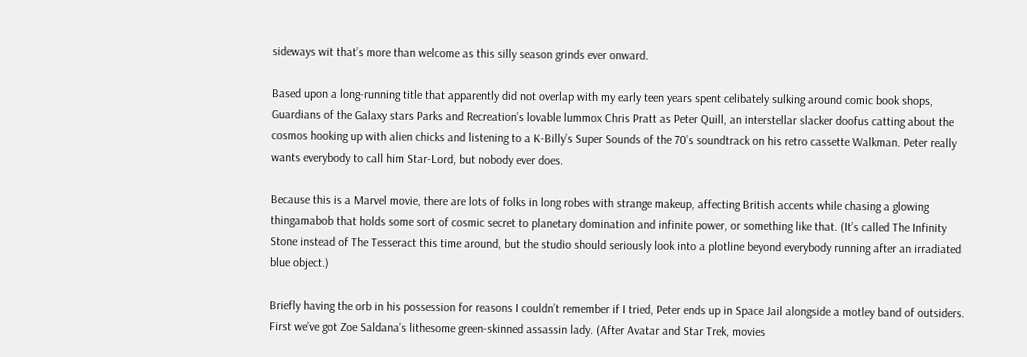sideways wit that’s more than welcome as this silly season grinds ever onward.

Based upon a long-running title that apparently did not overlap with my early teen years spent celibately sulking around comic book shops, Guardians of the Galaxy stars Parks and Recreation’s lovable lummox Chris Pratt as Peter Quill, an interstellar slacker doofus catting about the cosmos hooking up with alien chicks and listening to a K-Billy’s Super Sounds of the 70’s soundtrack on his retro cassette Walkman. Peter really wants everybody to call him Star-Lord, but nobody ever does.

Because this is a Marvel movie, there are lots of folks in long robes with strange makeup, affecting British accents while chasing a glowing thingamabob that holds some sort of cosmic secret to planetary domination and infinite power, or something like that. (It’s called The Infinity Stone instead of The Tesseract this time around, but the studio should seriously look into a plotline beyond everybody running after an irradiated blue object.)

Briefly having the orb in his possession for reasons I couldn’t remember if I tried, Peter ends up in Space Jail alongside a motley band of outsiders. First we’ve got Zoe Saldana’s lithesome green-skinned assassin lady. (After Avatar and Star Trek, movies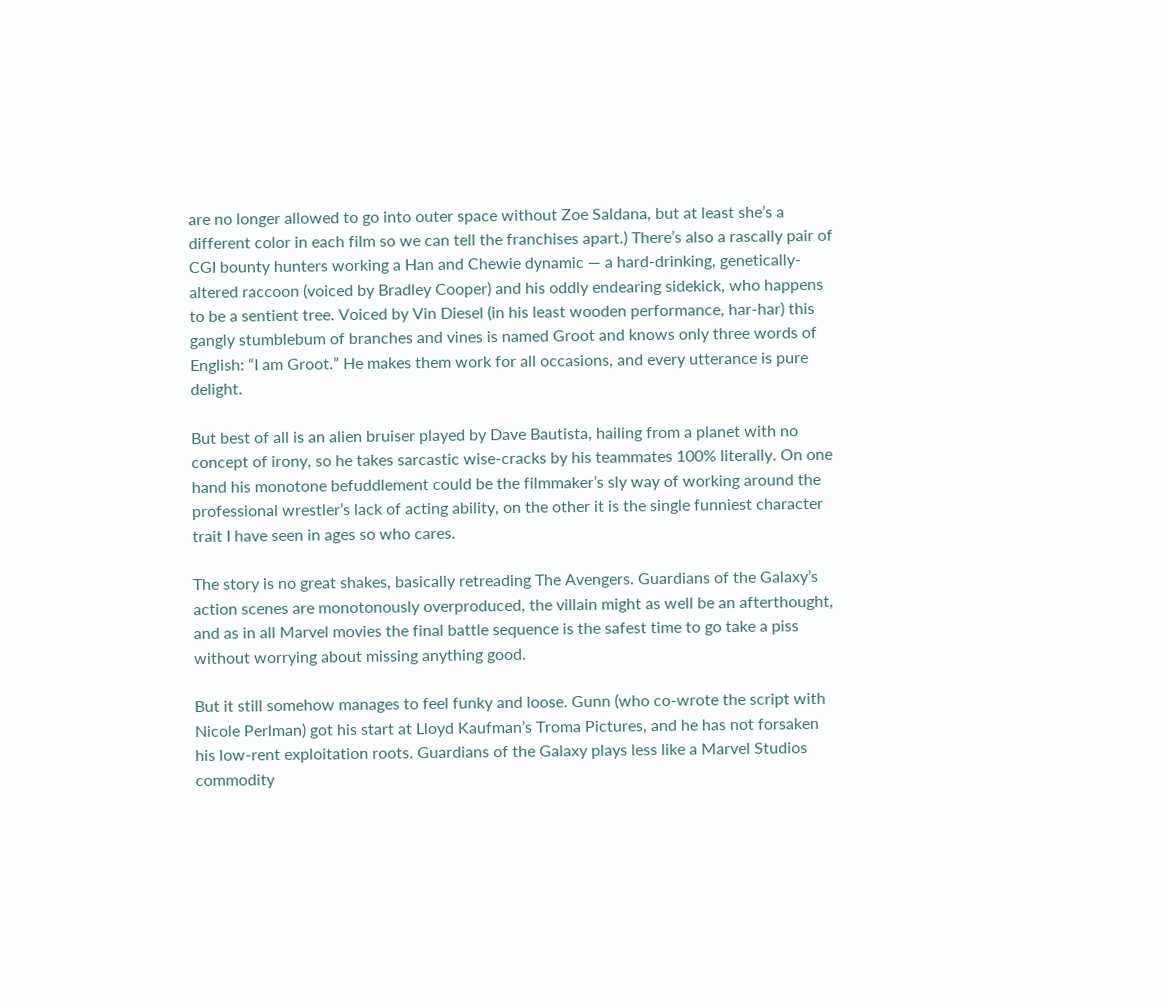are no longer allowed to go into outer space without Zoe Saldana, but at least she’s a different color in each film so we can tell the franchises apart.) There’s also a rascally pair of CGI bounty hunters working a Han and Chewie dynamic — a hard-drinking, genetically-altered raccoon (voiced by Bradley Cooper) and his oddly endearing sidekick, who happens to be a sentient tree. Voiced by Vin Diesel (in his least wooden performance, har-har) this gangly stumblebum of branches and vines is named Groot and knows only three words of English: “I am Groot.” He makes them work for all occasions, and every utterance is pure delight.

But best of all is an alien bruiser played by Dave Bautista, hailing from a planet with no concept of irony, so he takes sarcastic wise-cracks by his teammates 100% literally. On one hand his monotone befuddlement could be the filmmaker’s sly way of working around the professional wrestler’s lack of acting ability, on the other it is the single funniest character trait I have seen in ages so who cares.

The story is no great shakes, basically retreading The Avengers. Guardians of the Galaxy’s action scenes are monotonously overproduced, the villain might as well be an afterthought, and as in all Marvel movies the final battle sequence is the safest time to go take a piss without worrying about missing anything good.

But it still somehow manages to feel funky and loose. Gunn (who co-wrote the script with Nicole Perlman) got his start at Lloyd Kaufman’s Troma Pictures, and he has not forsaken his low-rent exploitation roots. Guardians of the Galaxy plays less like a Marvel Studios commodity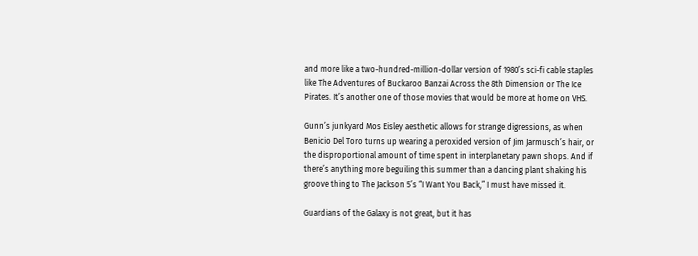and more like a two-hundred-million-dollar version of 1980’s sci-fi cable staples like The Adventures of Buckaroo Banzai Across the 8th Dimension or The Ice Pirates. It’s another one of those movies that would be more at home on VHS.

Gunn’s junkyard Mos Eisley aesthetic allows for strange digressions, as when Benicio Del Toro turns up wearing a peroxided version of Jim Jarmusch’s hair, or the disproportional amount of time spent in interplanetary pawn shops. And if there’s anything more beguiling this summer than a dancing plant shaking his groove thing to The Jackson 5’s “I Want You Back,” I must have missed it.

Guardians of the Galaxy is not great, but it has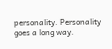personality. Personality goes a long way.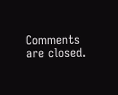Comments are closed.